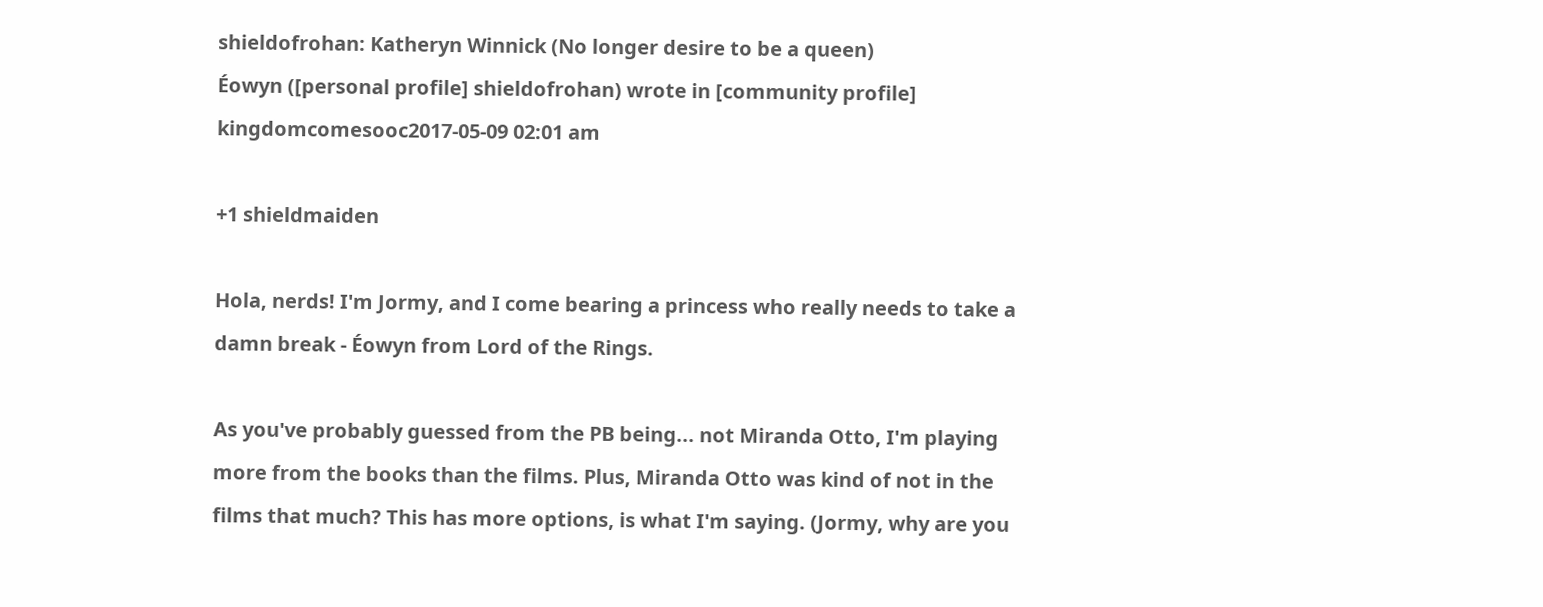shieldofrohan: Katheryn Winnick (No longer desire to be a queen)
Éowyn ([personal profile] shieldofrohan) wrote in [community profile] kingdomcomesooc2017-05-09 02:01 am

+1 shieldmaiden

Hola, nerds! I'm Jormy, and I come bearing a princess who really needs to take a damn break - Éowyn from Lord of the Rings.

As you've probably guessed from the PB being... not Miranda Otto, I'm playing more from the books than the films. Plus, Miranda Otto was kind of not in the films that much? This has more options, is what I'm saying. (Jormy, why are you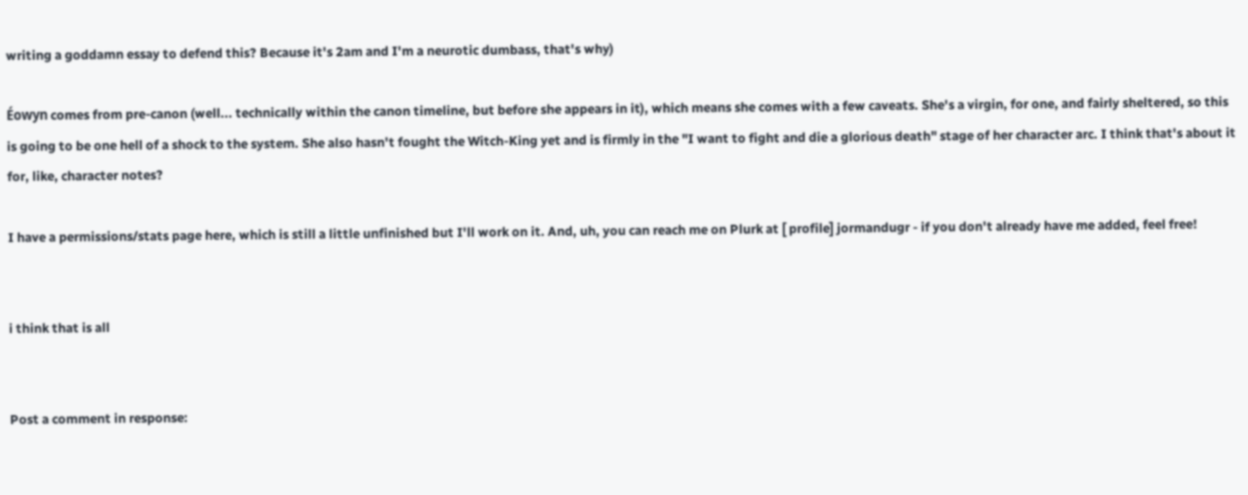writing a goddamn essay to defend this? Because it's 2am and I'm a neurotic dumbass, that's why)

Éowyn comes from pre-canon (well... technically within the canon timeline, but before she appears in it), which means she comes with a few caveats. She's a virgin, for one, and fairly sheltered, so this is going to be one hell of a shock to the system. She also hasn't fought the Witch-King yet and is firmly in the "I want to fight and die a glorious death" stage of her character arc. I think that's about it for, like, character notes?

I have a permissions/stats page here, which is still a little unfinished but I'll work on it. And, uh, you can reach me on Plurk at [ profile] jormandugr - if you don't already have me added, feel free!


i think that is all


Post a comment in response: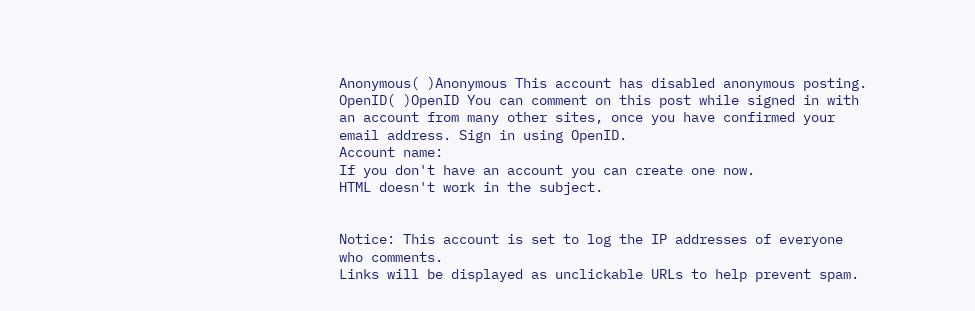Anonymous( )Anonymous This account has disabled anonymous posting.
OpenID( )OpenID You can comment on this post while signed in with an account from many other sites, once you have confirmed your email address. Sign in using OpenID.
Account name:
If you don't have an account you can create one now.
HTML doesn't work in the subject.


Notice: This account is set to log the IP addresses of everyone who comments.
Links will be displayed as unclickable URLs to help prevent spam.